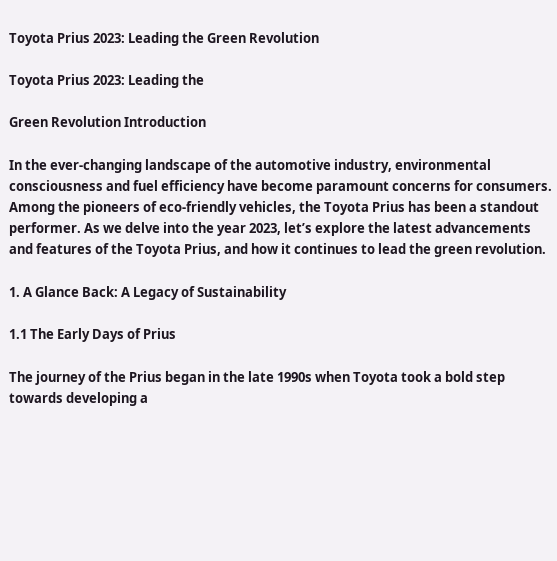Toyota Prius 2023: Leading the Green Revolution

Toyota Prius 2023: Leading the

Green Revolution Introduction

In the ever-changing landscape of the automotive industry, environmental consciousness and fuel efficiency have become paramount concerns for consumers. Among the pioneers of eco-friendly vehicles, the Toyota Prius has been a standout performer. As we delve into the year 2023, let’s explore the latest advancements and features of the Toyota Prius, and how it continues to lead the green revolution.

1. A Glance Back: A Legacy of Sustainability

1.1 The Early Days of Prius

The journey of the Prius began in the late 1990s when Toyota took a bold step towards developing a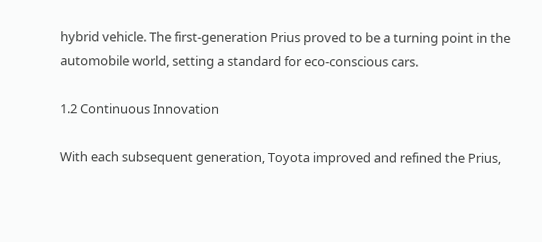hybrid vehicle. The first-generation Prius proved to be a turning point in the automobile world, setting a standard for eco-conscious cars.

1.2 Continuous Innovation

With each subsequent generation, Toyota improved and refined the Prius,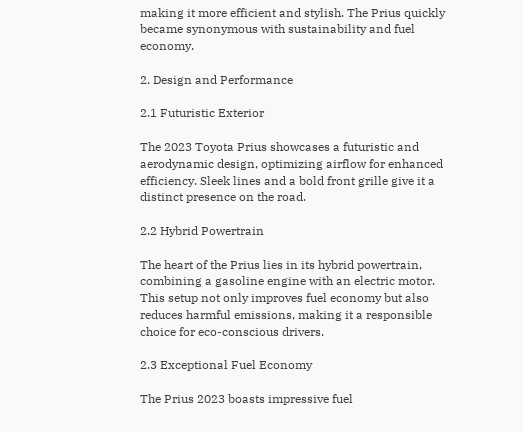making it more efficient and stylish. The Prius quickly became synonymous with sustainability and fuel economy.

2. Design and Performance

2.1 Futuristic Exterior

The 2023 Toyota Prius showcases a futuristic and aerodynamic design, optimizing airflow for enhanced efficiency. Sleek lines and a bold front grille give it a distinct presence on the road.

2.2 Hybrid Powertrain

The heart of the Prius lies in its hybrid powertrain, combining a gasoline engine with an electric motor. This setup not only improves fuel economy but also reduces harmful emissions, making it a responsible choice for eco-conscious drivers.

2.3 Exceptional Fuel Economy

The Prius 2023 boasts impressive fuel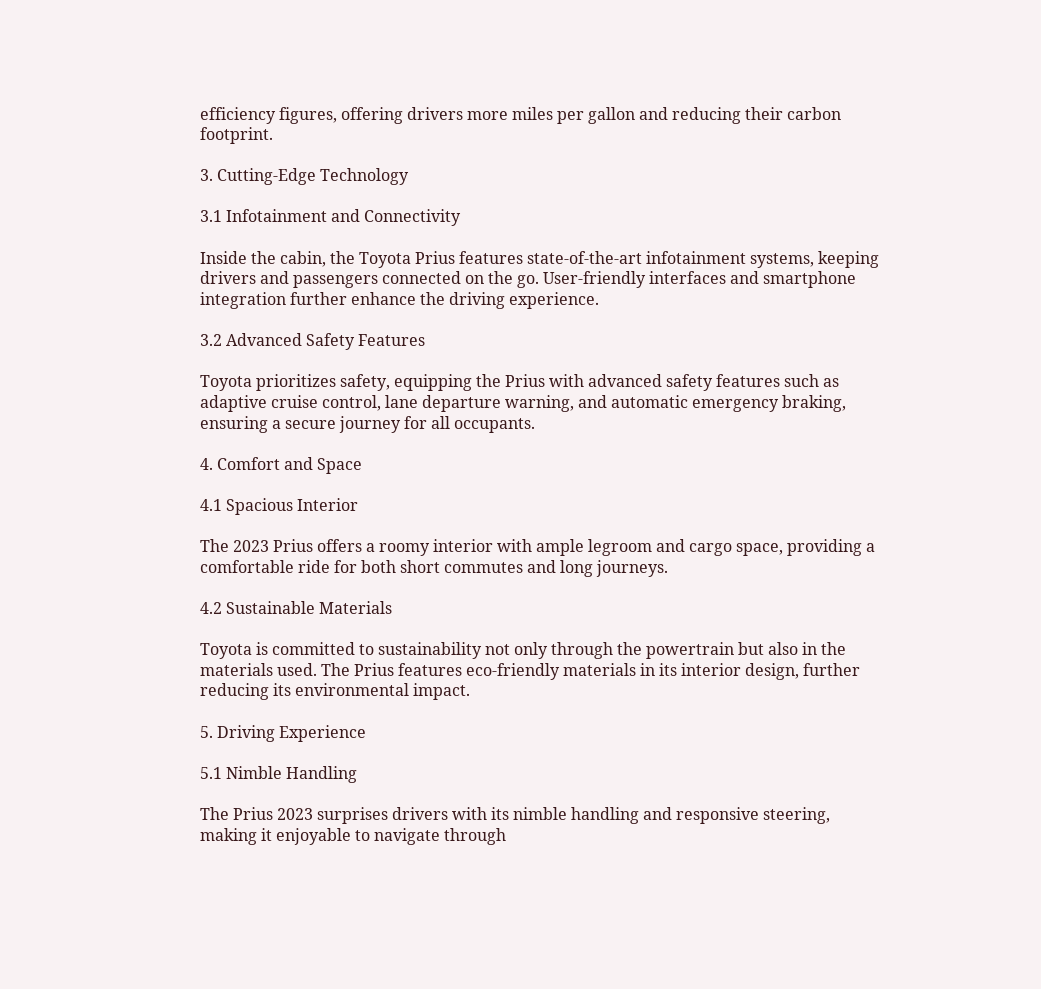efficiency figures, offering drivers more miles per gallon and reducing their carbon footprint.

3. Cutting-Edge Technology

3.1 Infotainment and Connectivity

Inside the cabin, the Toyota Prius features state-of-the-art infotainment systems, keeping drivers and passengers connected on the go. User-friendly interfaces and smartphone integration further enhance the driving experience.

3.2 Advanced Safety Features

Toyota prioritizes safety, equipping the Prius with advanced safety features such as adaptive cruise control, lane departure warning, and automatic emergency braking, ensuring a secure journey for all occupants.

4. Comfort and Space

4.1 Spacious Interior

The 2023 Prius offers a roomy interior with ample legroom and cargo space, providing a comfortable ride for both short commutes and long journeys.

4.2 Sustainable Materials

Toyota is committed to sustainability not only through the powertrain but also in the materials used. The Prius features eco-friendly materials in its interior design, further reducing its environmental impact.

5. Driving Experience

5.1 Nimble Handling

The Prius 2023 surprises drivers with its nimble handling and responsive steering, making it enjoyable to navigate through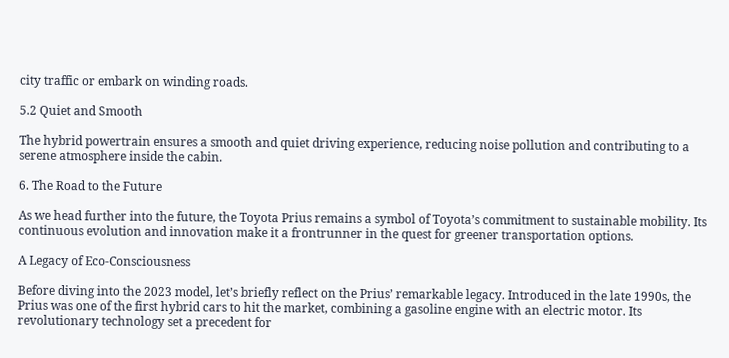city traffic or embark on winding roads.

5.2 Quiet and Smooth

The hybrid powertrain ensures a smooth and quiet driving experience, reducing noise pollution and contributing to a serene atmosphere inside the cabin.

6. The Road to the Future

As we head further into the future, the Toyota Prius remains a symbol of Toyota’s commitment to sustainable mobility. Its continuous evolution and innovation make it a frontrunner in the quest for greener transportation options.

A Legacy of Eco-Consciousness

Before diving into the 2023 model, let’s briefly reflect on the Prius’ remarkable legacy. Introduced in the late 1990s, the Prius was one of the first hybrid cars to hit the market, combining a gasoline engine with an electric motor. Its revolutionary technology set a precedent for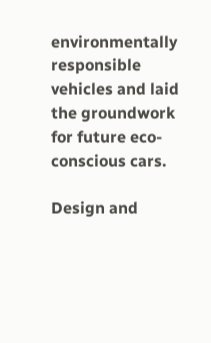environmentally responsible vehicles and laid the groundwork for future eco-conscious cars.

Design and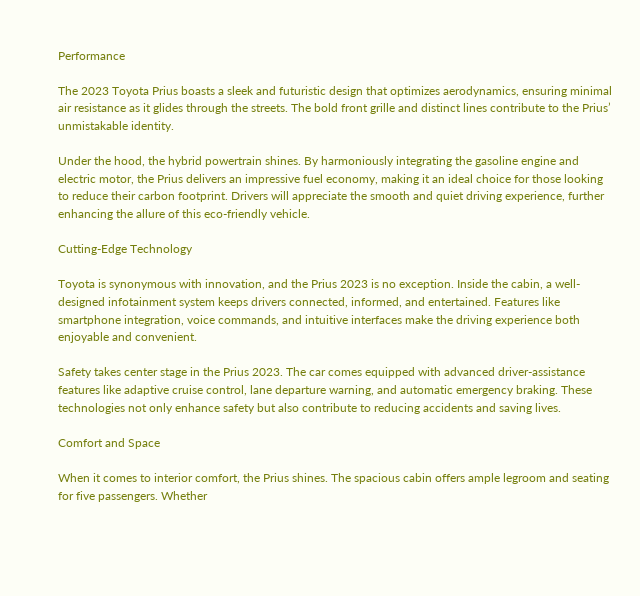Performance

The 2023 Toyota Prius boasts a sleek and futuristic design that optimizes aerodynamics, ensuring minimal air resistance as it glides through the streets. The bold front grille and distinct lines contribute to the Prius’ unmistakable identity.

Under the hood, the hybrid powertrain shines. By harmoniously integrating the gasoline engine and electric motor, the Prius delivers an impressive fuel economy, making it an ideal choice for those looking to reduce their carbon footprint. Drivers will appreciate the smooth and quiet driving experience, further enhancing the allure of this eco-friendly vehicle.

Cutting-Edge Technology

Toyota is synonymous with innovation, and the Prius 2023 is no exception. Inside the cabin, a well-designed infotainment system keeps drivers connected, informed, and entertained. Features like smartphone integration, voice commands, and intuitive interfaces make the driving experience both enjoyable and convenient.

Safety takes center stage in the Prius 2023. The car comes equipped with advanced driver-assistance features like adaptive cruise control, lane departure warning, and automatic emergency braking. These technologies not only enhance safety but also contribute to reducing accidents and saving lives.

Comfort and Space

When it comes to interior comfort, the Prius shines. The spacious cabin offers ample legroom and seating for five passengers. Whether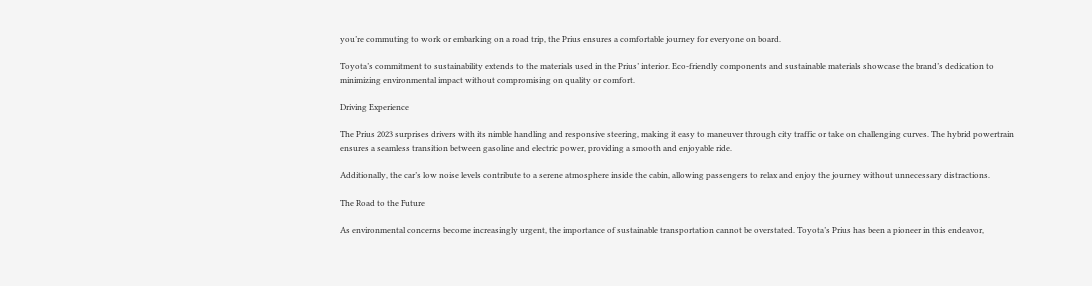you’re commuting to work or embarking on a road trip, the Prius ensures a comfortable journey for everyone on board.

Toyota’s commitment to sustainability extends to the materials used in the Prius’ interior. Eco-friendly components and sustainable materials showcase the brand’s dedication to minimizing environmental impact without compromising on quality or comfort.

Driving Experience

The Prius 2023 surprises drivers with its nimble handling and responsive steering, making it easy to maneuver through city traffic or take on challenging curves. The hybrid powertrain ensures a seamless transition between gasoline and electric power, providing a smooth and enjoyable ride.

Additionally, the car’s low noise levels contribute to a serene atmosphere inside the cabin, allowing passengers to relax and enjoy the journey without unnecessary distractions.

The Road to the Future

As environmental concerns become increasingly urgent, the importance of sustainable transportation cannot be overstated. Toyota’s Prius has been a pioneer in this endeavor,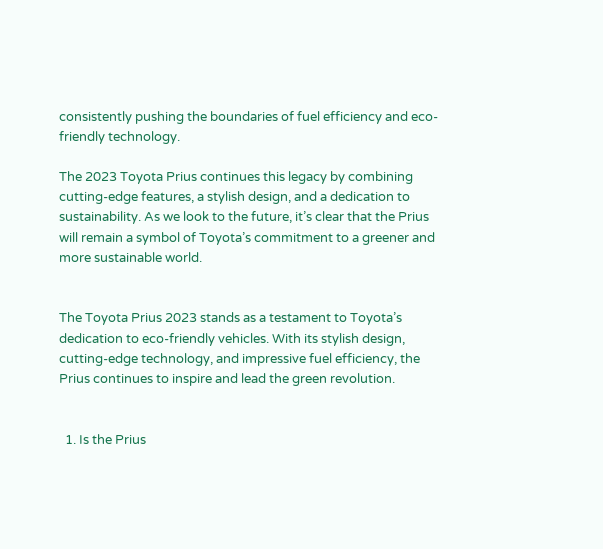consistently pushing the boundaries of fuel efficiency and eco-friendly technology.

The 2023 Toyota Prius continues this legacy by combining cutting-edge features, a stylish design, and a dedication to sustainability. As we look to the future, it’s clear that the Prius will remain a symbol of Toyota’s commitment to a greener and more sustainable world.


The Toyota Prius 2023 stands as a testament to Toyota’s dedication to eco-friendly vehicles. With its stylish design, cutting-edge technology, and impressive fuel efficiency, the Prius continues to inspire and lead the green revolution.


  1. Is the Prius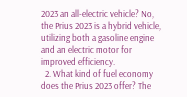2023 an all-electric vehicle? No, the Prius 2023 is a hybrid vehicle, utilizing both a gasoline engine and an electric motor for improved efficiency.
  2. What kind of fuel economy does the Prius 2023 offer? The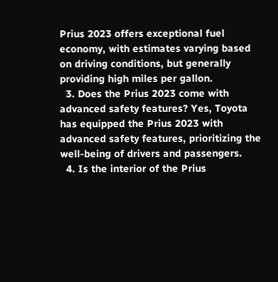Prius 2023 offers exceptional fuel economy, with estimates varying based on driving conditions, but generally providing high miles per gallon.
  3. Does the Prius 2023 come with advanced safety features? Yes, Toyota has equipped the Prius 2023 with advanced safety features, prioritizing the well-being of drivers and passengers.
  4. Is the interior of the Prius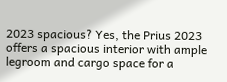2023 spacious? Yes, the Prius 2023 offers a spacious interior with ample legroom and cargo space for a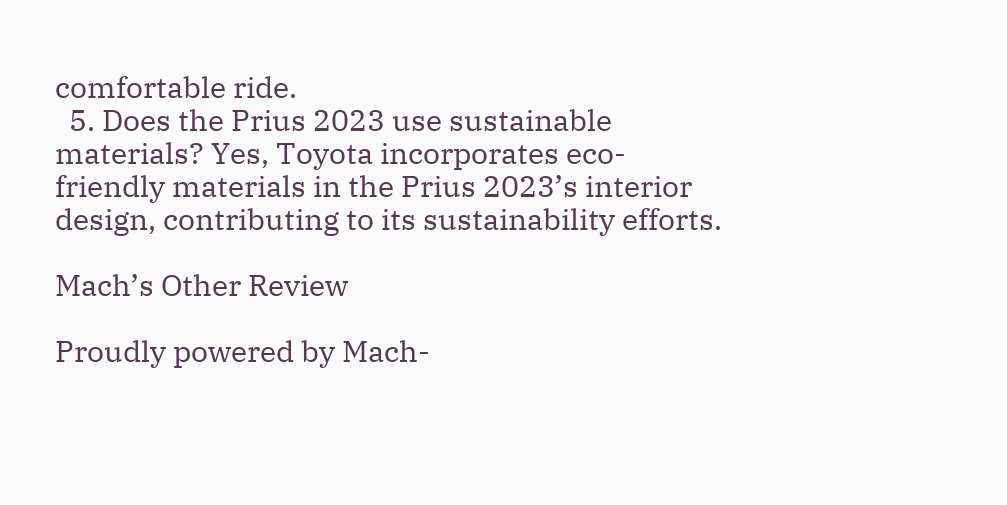comfortable ride.
  5. Does the Prius 2023 use sustainable materials? Yes, Toyota incorporates eco-friendly materials in the Prius 2023’s interior design, contributing to its sustainability efforts.

Mach’s Other Review

Proudly powered by Mach-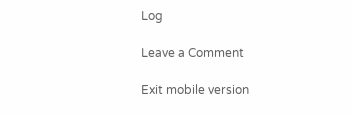Log

Leave a Comment

Exit mobile version